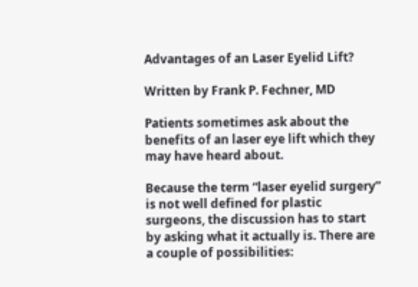Advantages of an Laser Eyelid Lift?

Written by Frank P. Fechner, MD

Patients sometimes ask about the benefits of an laser eye lift which they may have heard about.

Because the term “laser eyelid surgery” is not well defined for plastic surgeons, the discussion has to start by asking what it actually is. There are a couple of possibilities: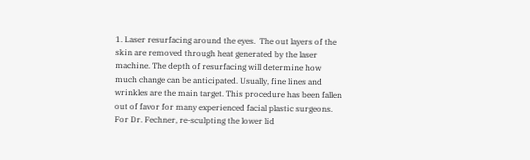1. Laser resurfacing around the eyes.  The out layers of the skin are removed through heat generated by the laser machine. The depth of resurfacing will determine how much change can be anticipated. Usually, fine lines and wrinkles are the main target. This procedure has been fallen out of favor for many experienced facial plastic surgeons.  For Dr. Fechner, re-sculpting the lower lid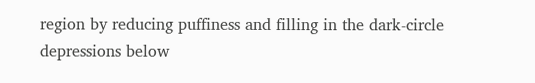region by reducing puffiness and filling in the dark-circle depressions below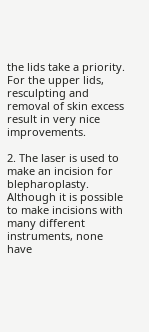the lids take a priority. For the upper lids, resculpting and removal of skin excess result in very nice improvements.

2. The laser is used to make an incision for blepharoplasty.  Although it is possible to make incisions with many different instruments, none have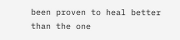been proven to heal better than the one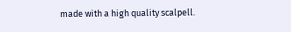made with a high quality scalpell.